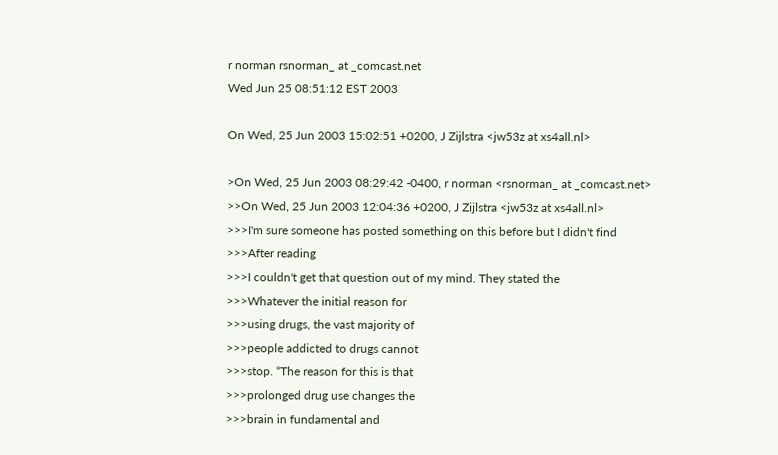r norman rsnorman_ at _comcast.net
Wed Jun 25 08:51:12 EST 2003

On Wed, 25 Jun 2003 15:02:51 +0200, J Zijlstra <jw53z at xs4all.nl>

>On Wed, 25 Jun 2003 08:29:42 -0400, r norman <rsnorman_ at _comcast.net>
>>On Wed, 25 Jun 2003 12:04:36 +0200, J Zijlstra <jw53z at xs4all.nl>
>>>I'm sure someone has posted something on this before but I didn't find
>>>After reading
>>>I couldn't get that question out of my mind. They stated the
>>>Whatever the initial reason for
>>>using drugs, the vast majority of
>>>people addicted to drugs cannot
>>>stop. “The reason for this is that
>>>prolonged drug use changes the
>>>brain in fundamental and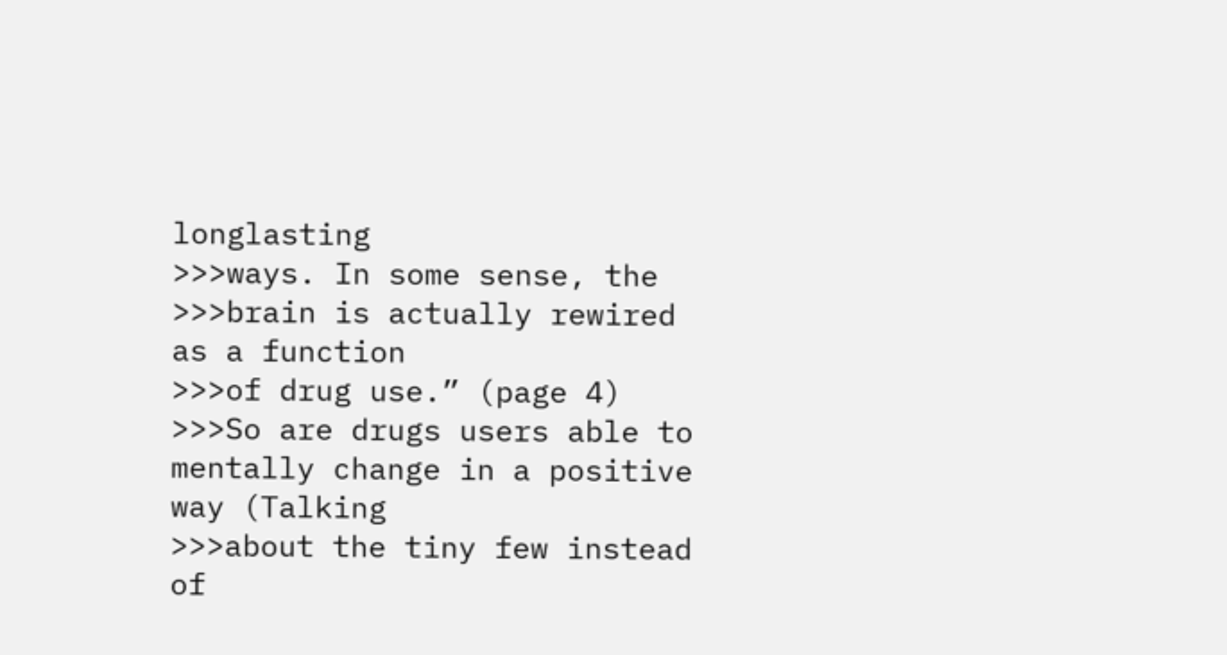longlasting
>>>ways. In some sense, the
>>>brain is actually rewired as a function
>>>of drug use.” (page 4)
>>>So are drugs users able to mentally change in a positive way (Talking
>>>about the tiny few instead of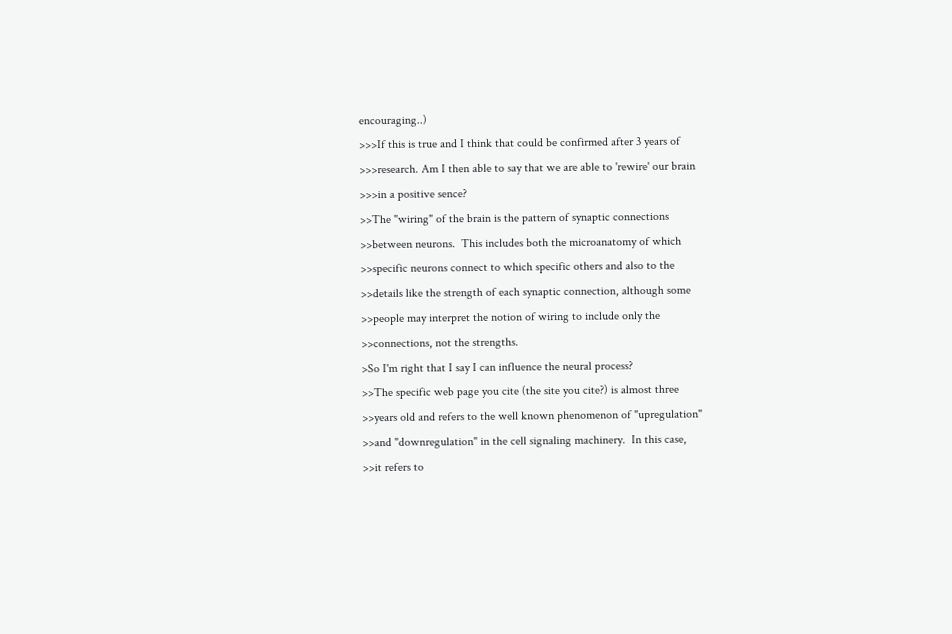encouraging..)
>>>If this is true and I think that could be confirmed after 3 years of
>>>research. Am I then able to say that we are able to 'rewire' our brain
>>>in a positive sence?
>>The "wiring" of the brain is the pattern of synaptic connections
>>between neurons.  This includes both the microanatomy of which
>>specific neurons connect to which specific others and also to the
>>details like the strength of each synaptic connection, although some
>>people may interpret the notion of wiring to include only the
>>connections, not the strengths.
>So I'm right that I say I can influence the neural process?
>>The specific web page you cite (the site you cite?) is almost three
>>years old and refers to the well known phenomenon of "upregulation"
>>and "downregulation" in the cell signaling machinery.  In this case,
>>it refers to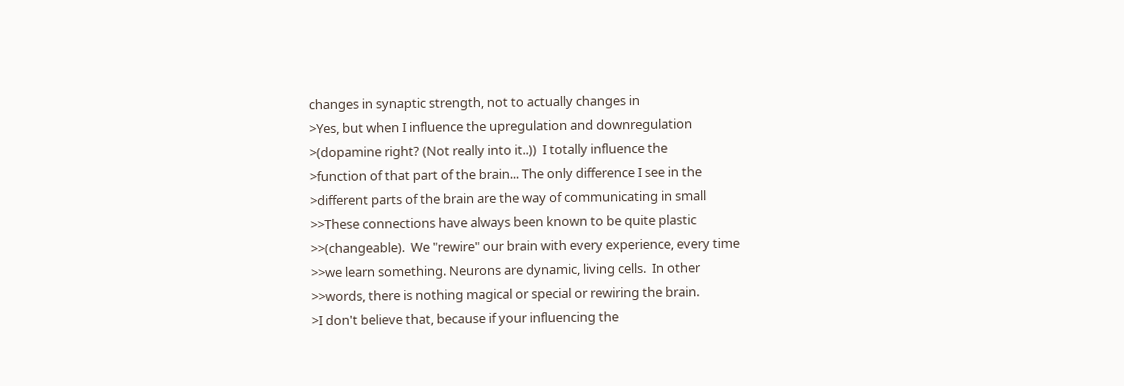changes in synaptic strength, not to actually changes in
>Yes, but when I influence the upregulation and downregulation
>(dopamine right? (Not really into it..))  I totally influence the
>function of that part of the brain... The only difference I see in the
>different parts of the brain are the way of communicating in small
>>These connections have always been known to be quite plastic
>>(changeable).  We "rewire" our brain with every experience, every time
>>we learn something. Neurons are dynamic, living cells.  In other
>>words, there is nothing magical or special or rewiring the brain.
>I don't believe that, because if your influencing the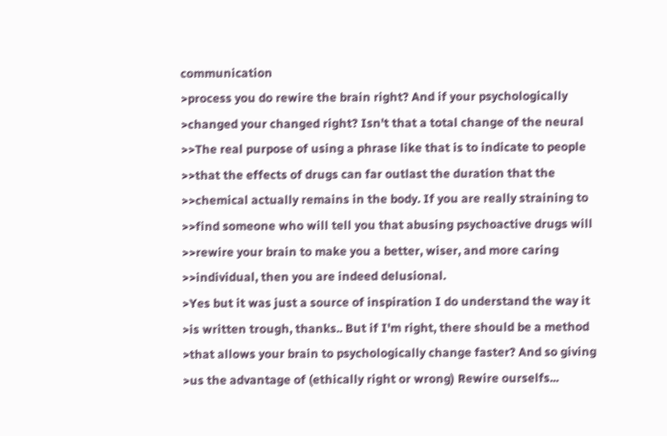communication
>process you do rewire the brain right? And if your psychologically
>changed your changed right? Isn't that a total change of the neural
>>The real purpose of using a phrase like that is to indicate to people
>>that the effects of drugs can far outlast the duration that the
>>chemical actually remains in the body. If you are really straining to
>>find someone who will tell you that abusing psychoactive drugs will
>>rewire your brain to make you a better, wiser, and more caring
>>individual, then you are indeed delusional.
>Yes but it was just a source of inspiration I do understand the way it
>is written trough, thanks.. But if I'm right, there should be a method
>that allows your brain to psychologically change faster? And so giving
>us the advantage of (ethically right or wrong) Rewire ourselfs...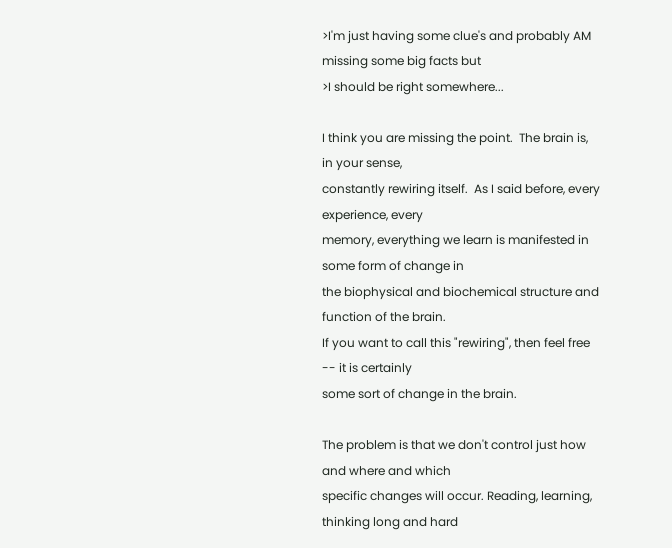>I'm just having some clue's and probably AM missing some big facts but
>I should be right somewhere...

I think you are missing the point.  The brain is, in your sense,
constantly rewiring itself.  As I said before, every experience, every
memory, everything we learn is manifested in some form of change in
the biophysical and biochemical structure and function of the brain.
If you want to call this "rewiring", then feel free -- it is certainly
some sort of change in the brain.

The problem is that we don't control just how and where and which
specific changes will occur. Reading, learning, thinking long and hard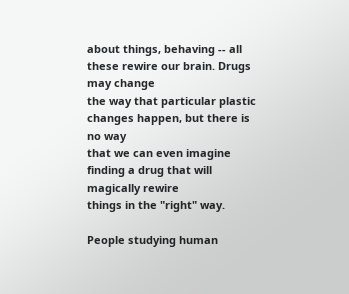about things, behaving -- all these rewire our brain. Drugs may change
the way that particular plastic changes happen, but there is no way
that we can even imagine finding a drug that will magically rewire
things in the "right" way.

People studying human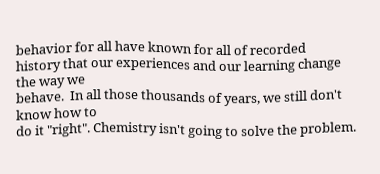behavior for all have known for all of recorded
history that our experiences and our learning change the way we
behave.  In all those thousands of years, we still don't know how to
do it "right". Chemistry isn't going to solve the problem.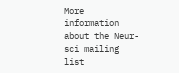More information about the Neur-sci mailing list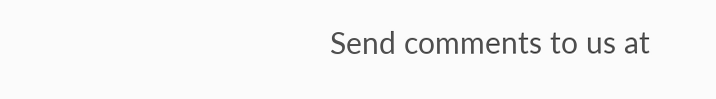Send comments to us at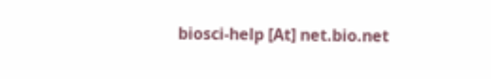biosci-help [At] net.bio.net